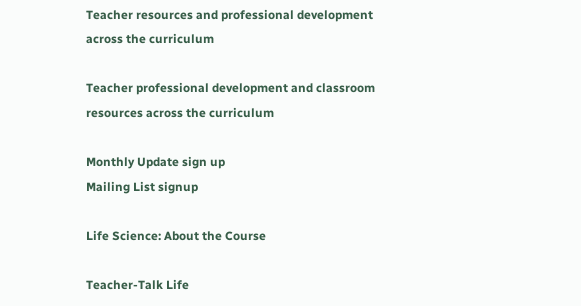Teacher resources and professional development across the curriculum

Teacher professional development and classroom resources across the curriculum

Monthly Update sign up
Mailing List signup

Life Science: About the Course

Teacher-Talk Life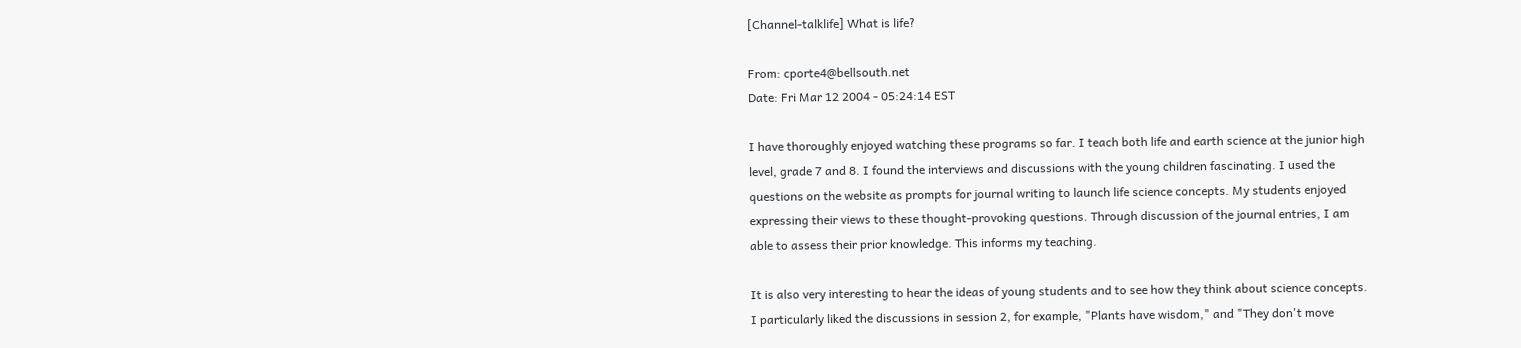[Channel-talklife] What is life?

From: cporte4@bellsouth.net
Date: Fri Mar 12 2004 - 05:24:14 EST

I have thoroughly enjoyed watching these programs so far. I teach both life and earth science at the junior high level, grade 7 and 8. I found the interviews and discussions with the young children fascinating. I used the questions on the website as prompts for journal writing to launch life science concepts. My students enjoyed expressing their views to these thought-provoking questions. Through discussion of the journal entries, I am able to assess their prior knowledge. This informs my teaching.

It is also very interesting to hear the ideas of young students and to see how they think about science concepts. I particularly liked the discussions in session 2, for example, "Plants have wisdom," and "They don't move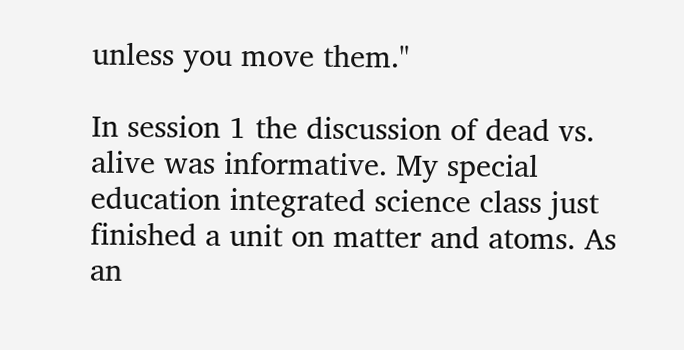unless you move them."

In session 1 the discussion of dead vs. alive was informative. My special education integrated science class just finished a unit on matter and atoms. As an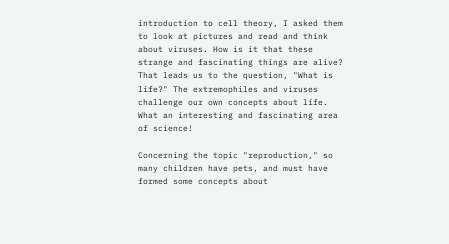introduction to cell theory, I asked them to look at pictures and read and think about viruses. How is it that these strange and fascinating things are alive? That leads us to the question, "What is life?" The extremophiles and viruses challenge our own concepts about life. What an interesting and fascinating area of science!

Concerning the topic "reproduction," so many children have pets, and must have formed some concepts about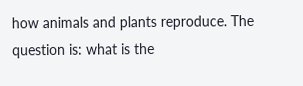how animals and plants reproduce. The question is: what is the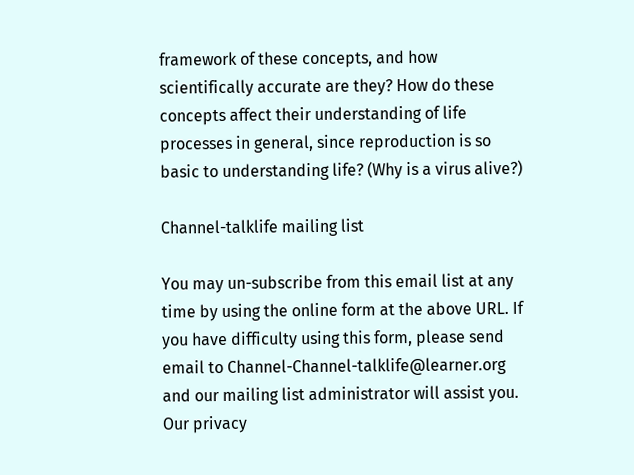framework of these concepts, and how scientifically accurate are they? How do these concepts affect their understanding of life processes in general, since reproduction is so basic to understanding life? (Why is a virus alive?)

Channel-talklife mailing list

You may un-subscribe from this email list at any time by using the online form at the above URL. If you have difficulty using this form, please send email to Channel-Channel-talklife@learner.org and our mailing list administrator will assist you. Our privacy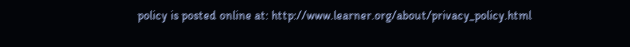policy is posted online at: http://www.learner.org/about/privacy_policy.html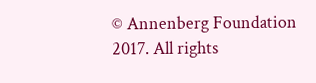© Annenberg Foundation 2017. All rights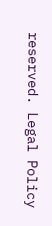reserved. Legal Policy